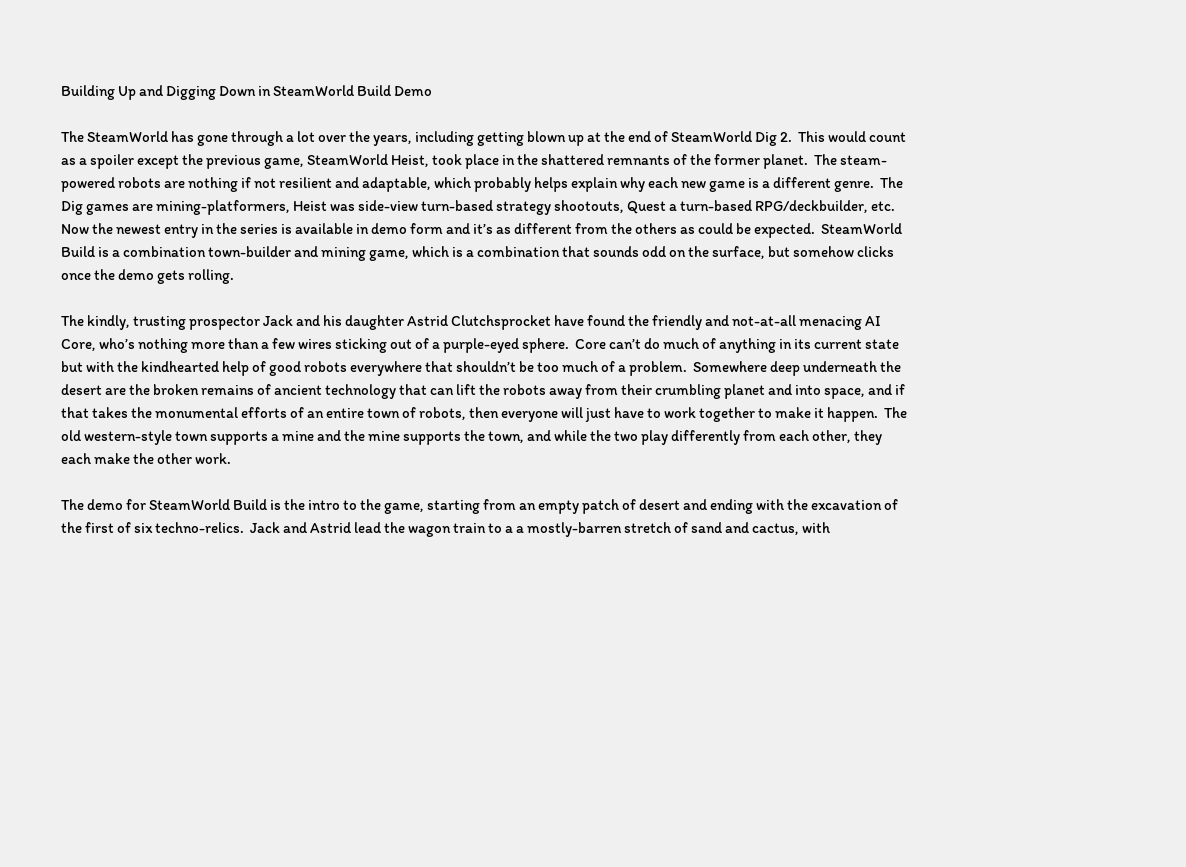Building Up and Digging Down in SteamWorld Build Demo

The SteamWorld has gone through a lot over the years, including getting blown up at the end of SteamWorld Dig 2.  This would count as a spoiler except the previous game, SteamWorld Heist, took place in the shattered remnants of the former planet.  The steam-powered robots are nothing if not resilient and adaptable, which probably helps explain why each new game is a different genre.  The Dig games are mining-platformers, Heist was side-view turn-based strategy shootouts, Quest a turn-based RPG/deckbuilder, etc.  Now the newest entry in the series is available in demo form and it’s as different from the others as could be expected.  SteamWorld Build is a combination town-builder and mining game, which is a combination that sounds odd on the surface, but somehow clicks once the demo gets rolling.

The kindly, trusting prospector Jack and his daughter Astrid Clutchsprocket have found the friendly and not-at-all menacing AI Core, who’s nothing more than a few wires sticking out of a purple-eyed sphere.  Core can’t do much of anything in its current state but with the kindhearted help of good robots everywhere that shouldn’t be too much of a problem.  Somewhere deep underneath the desert are the broken remains of ancient technology that can lift the robots away from their crumbling planet and into space, and if that takes the monumental efforts of an entire town of robots, then everyone will just have to work together to make it happen.  The old western-style town supports a mine and the mine supports the town, and while the two play differently from each other, they each make the other work.

The demo for SteamWorld Build is the intro to the game, starting from an empty patch of desert and ending with the excavation of the first of six techno-relics.  Jack and Astrid lead the wagon train to a a mostly-barren stretch of sand and cactus, with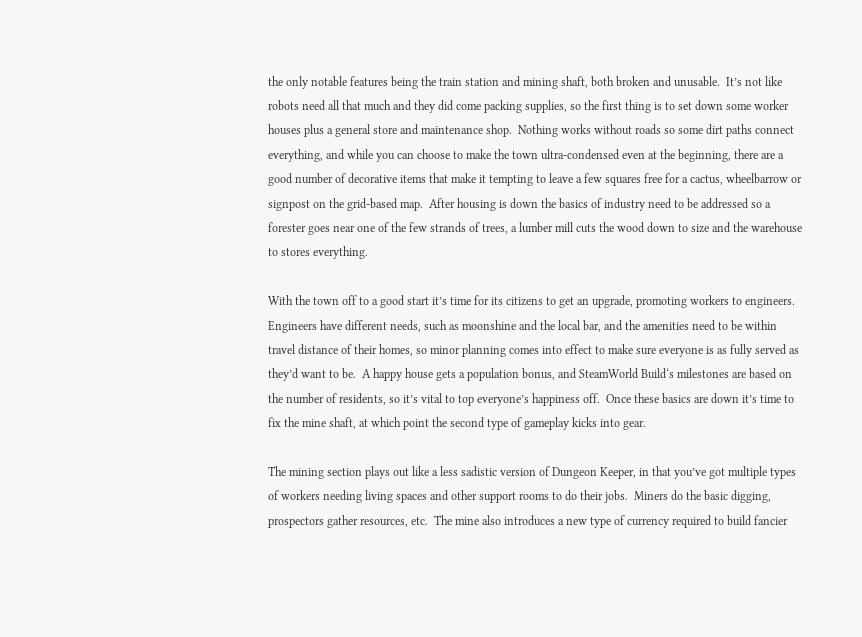the only notable features being the train station and mining shaft, both broken and unusable.  It’s not like robots need all that much and they did come packing supplies, so the first thing is to set down some worker houses plus a general store and maintenance shop.  Nothing works without roads so some dirt paths connect everything, and while you can choose to make the town ultra-condensed even at the beginning, there are a good number of decorative items that make it tempting to leave a few squares free for a cactus, wheelbarrow or signpost on the grid-based map.  After housing is down the basics of industry need to be addressed so a forester goes near one of the few strands of trees, a lumber mill cuts the wood down to size and the warehouse to stores everything.

With the town off to a good start it’s time for its citizens to get an upgrade, promoting workers to engineers.  Engineers have different needs, such as moonshine and the local bar, and the amenities need to be within travel distance of their homes, so minor planning comes into effect to make sure everyone is as fully served as they’d want to be.  A happy house gets a population bonus, and SteamWorld Build‘s milestones are based on the number of residents, so it’s vital to top everyone’s happiness off.  Once these basics are down it’s time to fix the mine shaft, at which point the second type of gameplay kicks into gear.

The mining section plays out like a less sadistic version of Dungeon Keeper, in that you’ve got multiple types of workers needing living spaces and other support rooms to do their jobs.  Miners do the basic digging, prospectors gather resources, etc.  The mine also introduces a new type of currency required to build fancier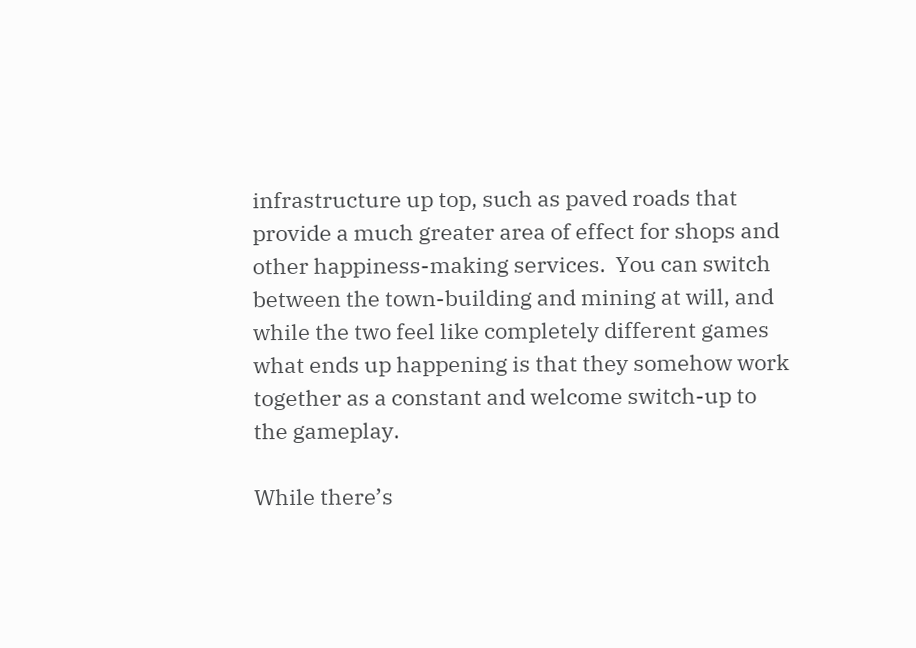infrastructure up top, such as paved roads that provide a much greater area of effect for shops and other happiness-making services.  You can switch between the town-building and mining at will, and while the two feel like completely different games what ends up happening is that they somehow work together as a constant and welcome switch-up to the gameplay.

While there’s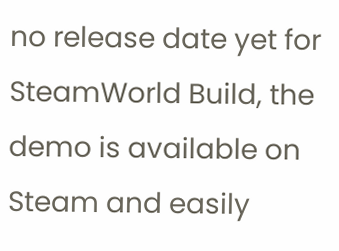no release date yet for SteamWorld Build, the demo is available on Steam and easily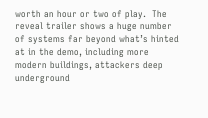worth an hour or two of play.  The reveal trailer shows a huge number of systems far beyond what’s hinted at in the demo, including more modern buildings, attackers deep underground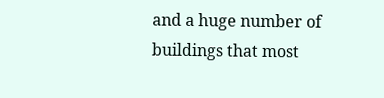and a huge number of buildings that most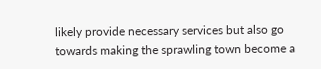likely provide necessary services but also go towards making the sprawling town become a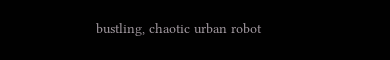bustling, chaotic urban robot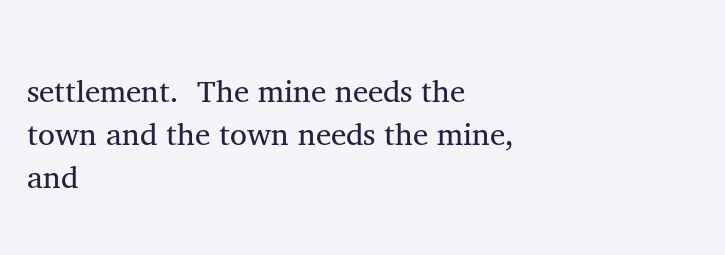settlement.  The mine needs the town and the town needs the mine, and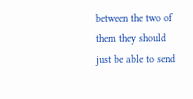between the two of them they should just be able to send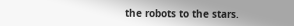the robots to the stars.